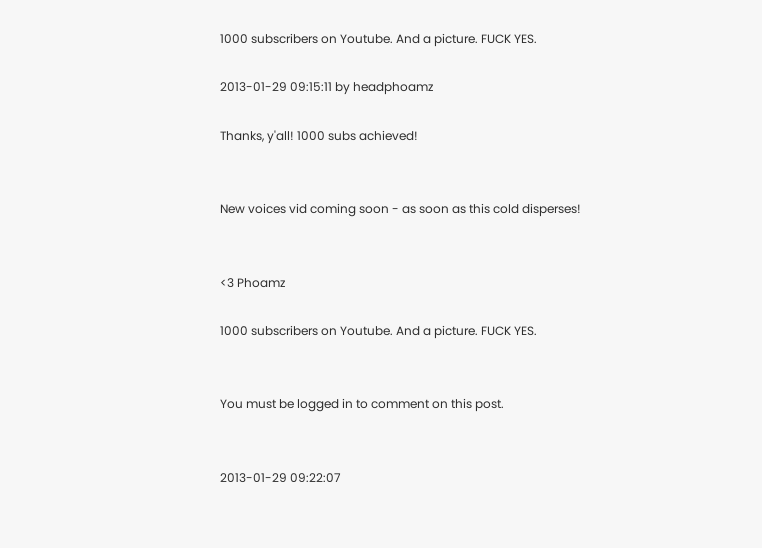1000 subscribers on Youtube. And a picture. FUCK YES.

2013-01-29 09:15:11 by headphoamz

Thanks, y'all! 1000 subs achieved!


New voices vid coming soon - as soon as this cold disperses!


<3 Phoamz

1000 subscribers on Youtube. And a picture. FUCK YES.


You must be logged in to comment on this post.


2013-01-29 09:22:07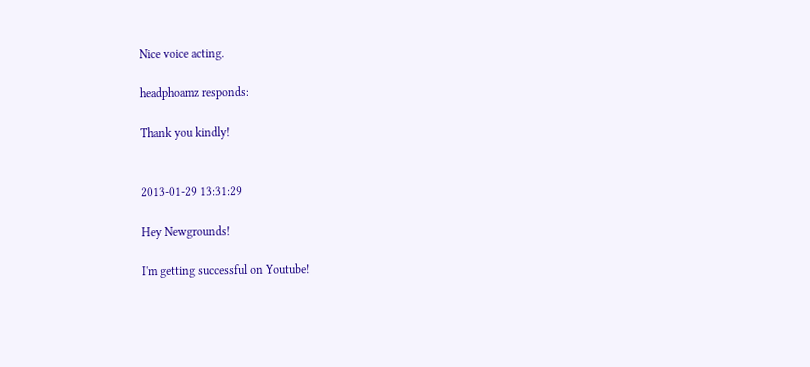Nice voice acting.

headphoamz responds:

Thank you kindly!


2013-01-29 13:31:29

Hey Newgrounds!

I'm getting successful on Youtube!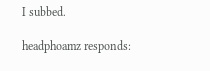I subbed.

headphoamz responds: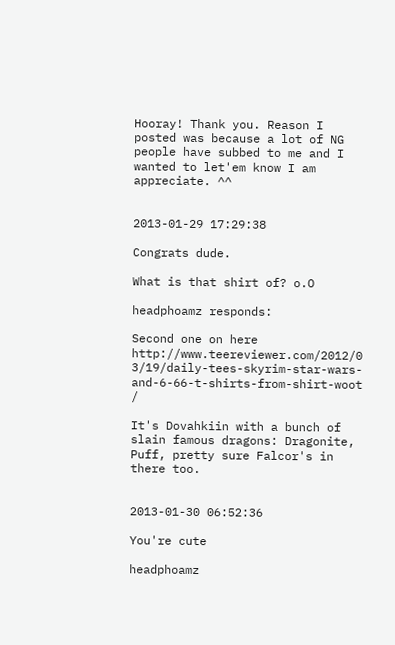Hooray! Thank you. Reason I posted was because a lot of NG people have subbed to me and I wanted to let'em know I am appreciate. ^^


2013-01-29 17:29:38

Congrats dude.

What is that shirt of? o.O

headphoamz responds:

Second one on here
http://www.teereviewer.com/2012/0 3/19/daily-tees-skyrim-star-wars-
and-6-66-t-shirts-from-shirt-woot /

It's Dovahkiin with a bunch of slain famous dragons: Dragonite, Puff, pretty sure Falcor's in there too.


2013-01-30 06:52:36

You're cute

headphoamz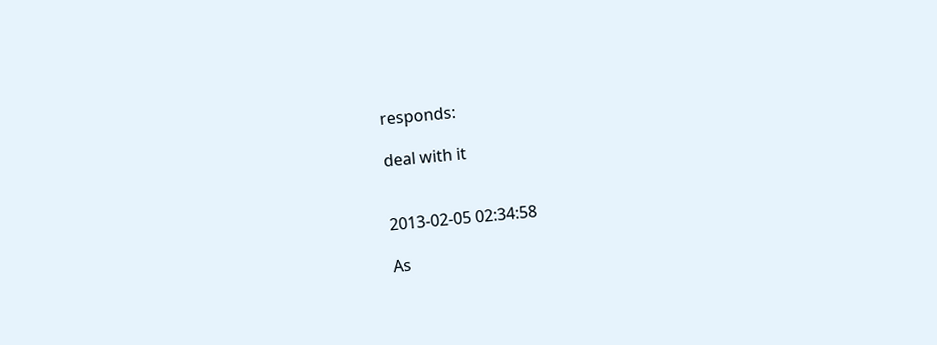responds:

deal with it


2013-02-05 02:34:58

As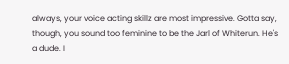always, your voice acting skillz are most impressive. Gotta say, though, you sound too feminine to be the Jarl of Whiterun. He's a dude. I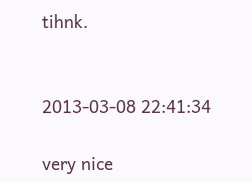tihnk.


2013-03-08 22:41:34

very nice